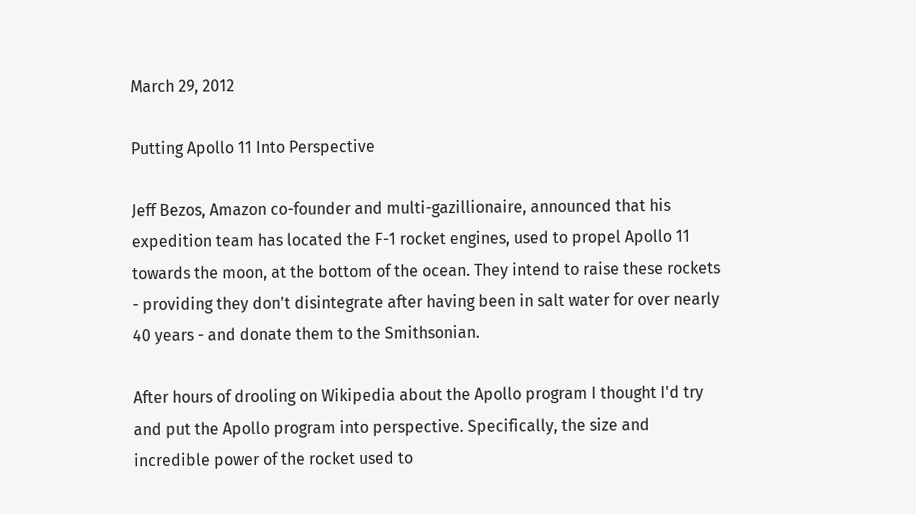March 29, 2012

Putting Apollo 11 Into Perspective

Jeff Bezos, Amazon co-founder and multi-gazillionaire, announced that his expedition team has located the F-1 rocket engines, used to propel Apollo 11 towards the moon, at the bottom of the ocean. They intend to raise these rockets - providing they don't disintegrate after having been in salt water for over nearly 40 years - and donate them to the Smithsonian.

After hours of drooling on Wikipedia about the Apollo program I thought I'd try and put the Apollo program into perspective. Specifically, the size and incredible power of the rocket used to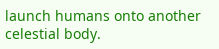launch humans onto another celestial body.